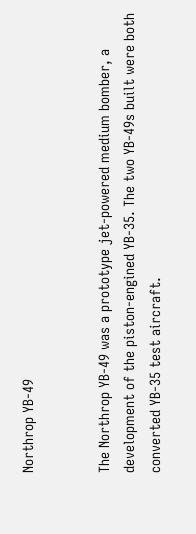Northrop YB-49


The Northrop YB-49 was a prototype jet-powered medium bomber, a development of the piston-engined YB-35. The two YB-49s built were both converted YB-35 test aircraft.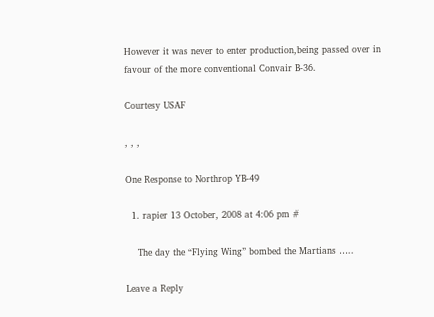However it was never to enter production,being passed over in favour of the more conventional Convair B-36.

Courtesy USAF

, , ,

One Response to Northrop YB-49

  1. rapier 13 October, 2008 at 4:06 pm #

    The day the “Flying Wing” bombed the Martians …..

Leave a Reply